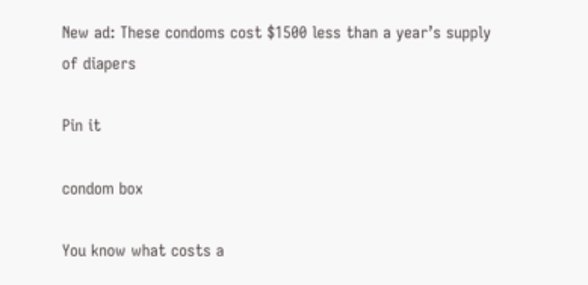New ad: These condoms cost $1500 less than a year’s supply of diapers

Pin it

condom box

You know what costs a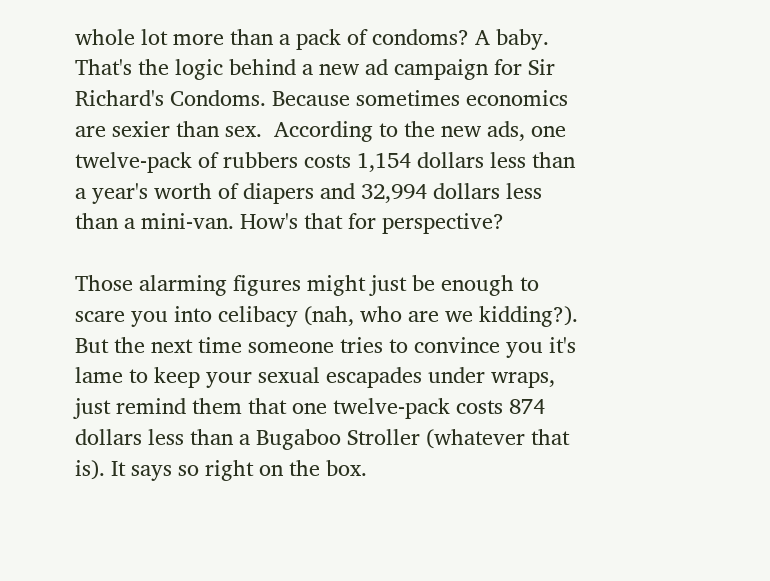whole lot more than a pack of condoms? A baby. That's the logic behind a new ad campaign for Sir Richard's Condoms. Because sometimes economics are sexier than sex.  According to the new ads, one twelve-pack of rubbers costs 1,154 dollars less than a year's worth of diapers and 32,994 dollars less than a mini-van. How's that for perspective?

Those alarming figures might just be enough to scare you into celibacy (nah, who are we kidding?). But the next time someone tries to convince you it's lame to keep your sexual escapades under wraps, just remind them that one twelve-pack costs 874 dollars less than a Bugaboo Stroller (whatever that is). It says so right on the box.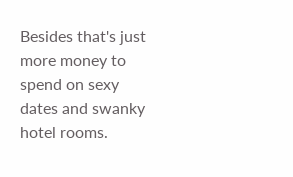Besides that's just more money to spend on sexy dates and swanky hotel rooms.